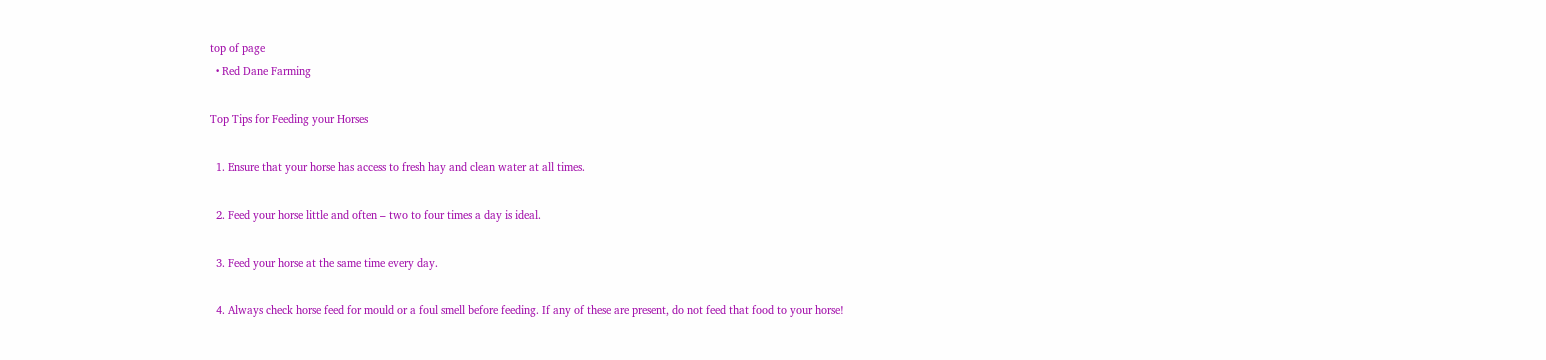top of page
  • Red Dane Farming

Top Tips for Feeding your Horses

  1. Ensure that your horse has access to fresh hay and clean water at all times.

  2. Feed your horse little and often – two to four times a day is ideal.

  3. Feed your horse at the same time every day.

  4. Always check horse feed for mould or a foul smell before feeding. If any of these are present, do not feed that food to your horse!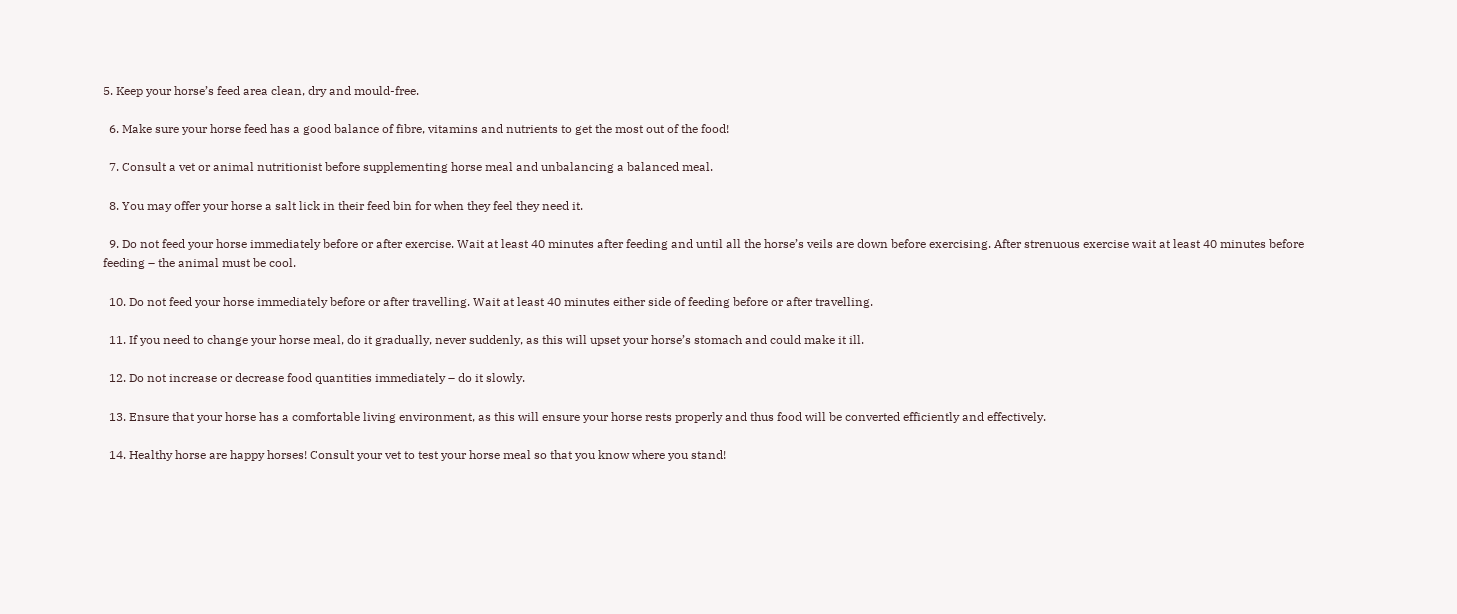5. Keep your horse’s feed area clean, dry and mould-free.

  6. Make sure your horse feed has a good balance of fibre, vitamins and nutrients to get the most out of the food!

  7. Consult a vet or animal nutritionist before supplementing horse meal and unbalancing a balanced meal.

  8. You may offer your horse a salt lick in their feed bin for when they feel they need it.

  9. Do not feed your horse immediately before or after exercise. Wait at least 40 minutes after feeding and until all the horse’s veils are down before exercising. After strenuous exercise wait at least 40 minutes before feeding – the animal must be cool.

  10. Do not feed your horse immediately before or after travelling. Wait at least 40 minutes either side of feeding before or after travelling.

  11. If you need to change your horse meal, do it gradually, never suddenly, as this will upset your horse’s stomach and could make it ill.

  12. Do not increase or decrease food quantities immediately – do it slowly.

  13. Ensure that your horse has a comfortable living environment, as this will ensure your horse rests properly and thus food will be converted efficiently and effectively.

  14. Healthy horse are happy horses! Consult your vet to test your horse meal so that you know where you stand!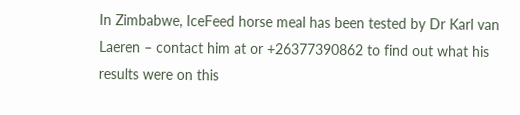In Zimbabwe, IceFeed horse meal has been tested by Dr Karl van Laeren – contact him at or +26377390862 to find out what his results were on this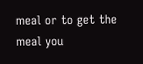meal or to get the meal you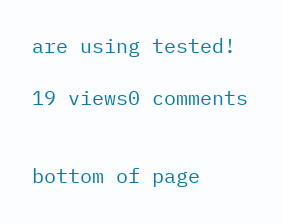are using tested!

19 views0 comments


bottom of page